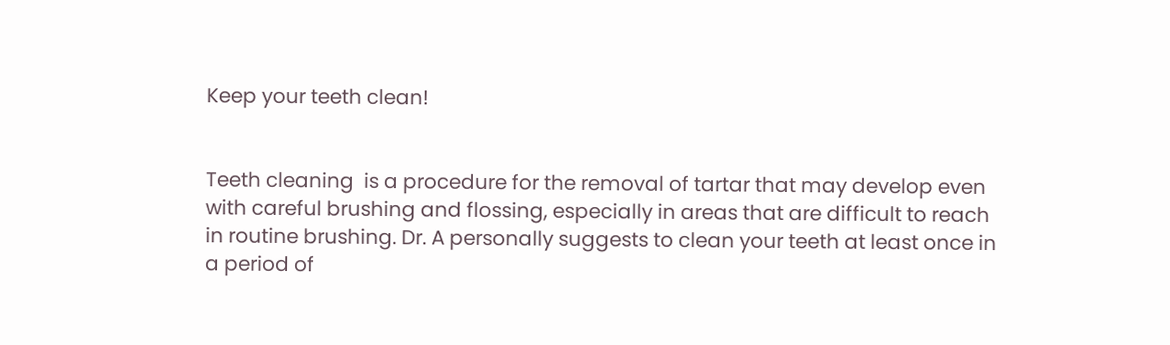Keep your teeth clean!


Teeth cleaning  is a procedure for the removal of tartar that may develop even with careful brushing and flossing, especially in areas that are difficult to reach in routine brushing. Dr. A personally suggests to clean your teeth at least once in a period of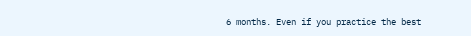6 months. Even if you practice the best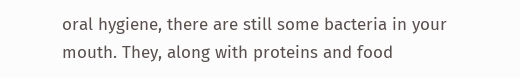oral hygiene, there are still some bacteria in your mouth. They, along with proteins and food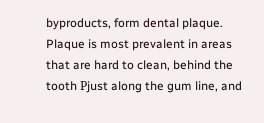byproducts, form dental plaque. Plaque is most prevalent in areas that are hard to clean, behind the tooth Рjust along the gum line, and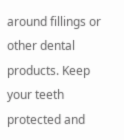around fillings or other dental products. Keep your teeth protected and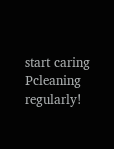start caring Рcleaning regularly!